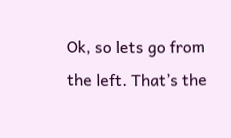Ok, so lets go from the left. That’s the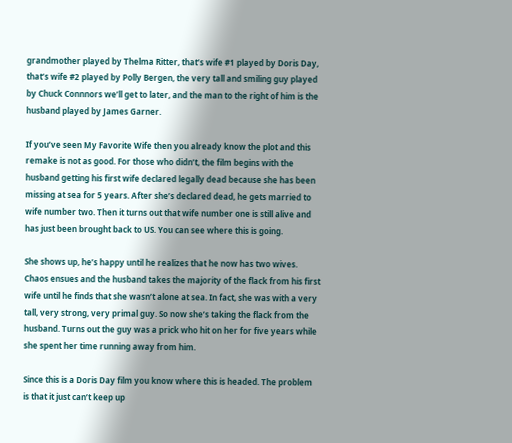grandmother played by Thelma Ritter, that’s wife #1 played by Doris Day, that’s wife #2 played by Polly Bergen, the very tall and smiling guy played by Chuck Connnors we’ll get to later, and the man to the right of him is the husband played by James Garner.

If you’ve seen My Favorite Wife then you already know the plot and this remake is not as good. For those who didn’t, the film begins with the husband getting his first wife declared legally dead because she has been missing at sea for 5 years. After she’s declared dead, he gets married to wife number two. Then it turns out that wife number one is still alive and has just been brought back to US. You can see where this is going.

She shows up, he’s happy until he realizes that he now has two wives. Chaos ensues and the husband takes the majority of the flack from his first wife until he finds that she wasn’t alone at sea. In fact, she was with a very tall, very strong, very primal guy. So now she’s taking the flack from the husband. Turns out the guy was a prick who hit on her for five years while she spent her time running away from him.

Since this is a Doris Day film you know where this is headed. The problem is that it just can’t keep up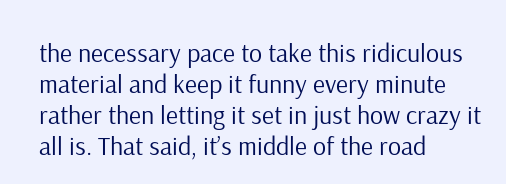the necessary pace to take this ridiculous material and keep it funny every minute rather then letting it set in just how crazy it all is. That said, it’s middle of the road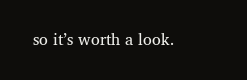so it’s worth a look.